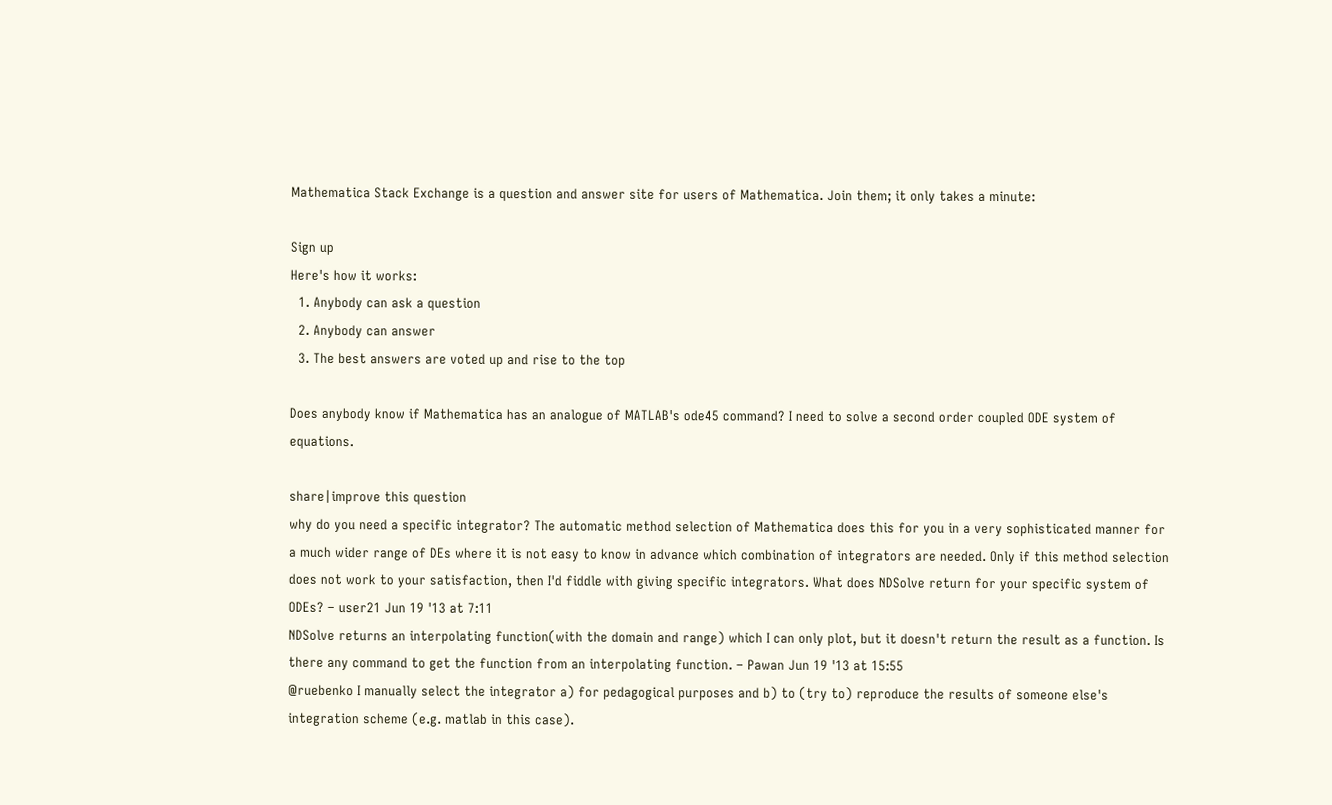Mathematica Stack Exchange is a question and answer site for users of Mathematica. Join them; it only takes a minute:

Sign up
Here's how it works:
  1. Anybody can ask a question
  2. Anybody can answer
  3. The best answers are voted up and rise to the top

Does anybody know if Mathematica has an analogue of MATLAB's ode45 command? I need to solve a second order coupled ODE system of equations.

share|improve this question
why do you need a specific integrator? The automatic method selection of Mathematica does this for you in a very sophisticated manner for a much wider range of DEs where it is not easy to know in advance which combination of integrators are needed. Only if this method selection does not work to your satisfaction, then I'd fiddle with giving specific integrators. What does NDSolve return for your specific system of ODEs? – user21 Jun 19 '13 at 7:11
NDSolve returns an interpolating function(with the domain and range) which I can only plot, but it doesn't return the result as a function. Is there any command to get the function from an interpolating function. – Pawan Jun 19 '13 at 15:55
@ruebenko I manually select the integrator a) for pedagogical purposes and b) to (try to) reproduce the results of someone else's integration scheme (e.g. matlab in this case).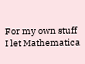For my own stuff I let Mathematica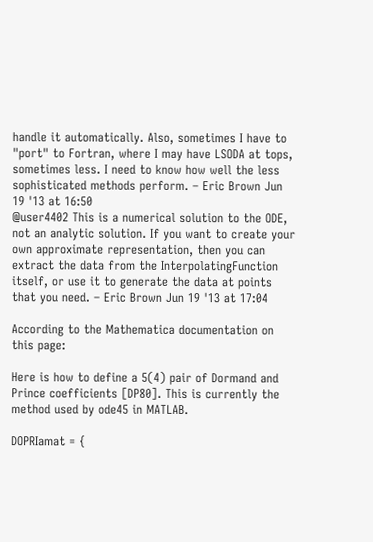handle it automatically. Also, sometimes I have to "port" to Fortran, where I may have LSODA at tops, sometimes less. I need to know how well the less sophisticated methods perform. – Eric Brown Jun 19 '13 at 16:50
@user4402 This is a numerical solution to the ODE, not an analytic solution. If you want to create your own approximate representation, then you can extract the data from the InterpolatingFunction itself, or use it to generate the data at points that you need. – Eric Brown Jun 19 '13 at 17:04

According to the Mathematica documentation on this page:

Here is how to define a 5(4) pair of Dormand and Prince coefficients [DP80]. This is currently the method used by ode45 in MATLAB.

DOPRIamat = {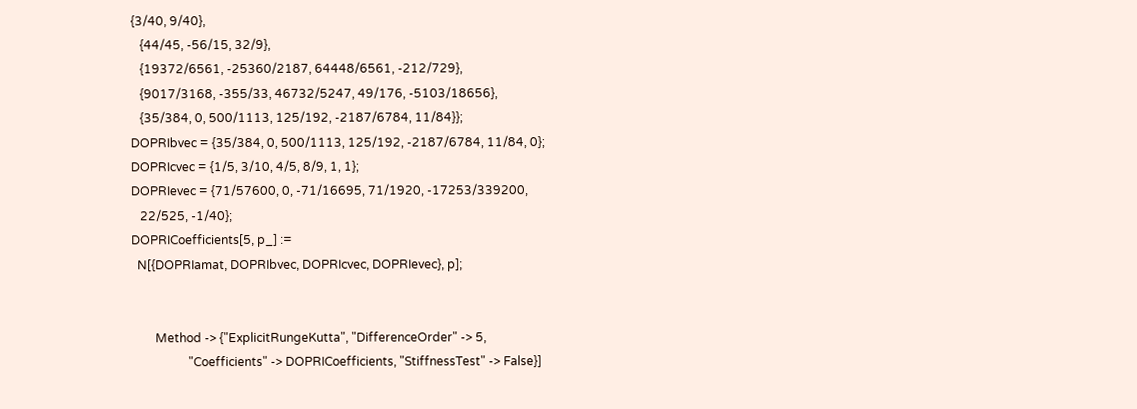{3/40, 9/40},
   {44/45, -56/15, 32/9},
   {19372/6561, -25360/2187, 64448/6561, -212/729},
   {9017/3168, -355/33, 46732/5247, 49/176, -5103/18656},
   {35/384, 0, 500/1113, 125/192, -2187/6784, 11/84}};
DOPRIbvec = {35/384, 0, 500/1113, 125/192, -2187/6784, 11/84, 0};
DOPRIcvec = {1/5, 3/10, 4/5, 8/9, 1, 1};
DOPRIevec = {71/57600, 0, -71/16695, 71/1920, -17253/339200,
   22/525, -1/40};
DOPRICoefficients[5, p_] :=
  N[{DOPRIamat, DOPRIbvec, DOPRIcvec, DOPRIevec}, p];


        Method -> {"ExplicitRungeKutta", "DifferenceOrder" -> 5,
                   "Coefficients" -> DOPRICoefficients, "StiffnessTest" -> False}]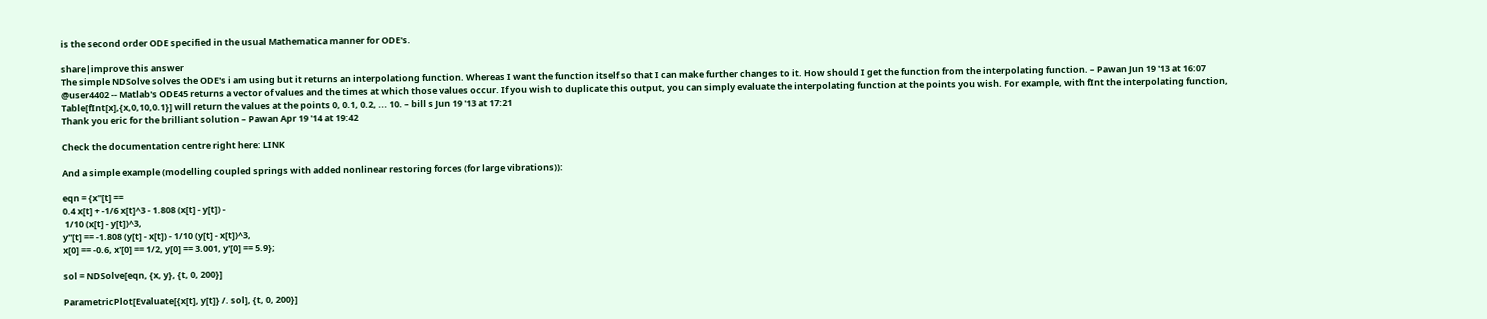is the second order ODE specified in the usual Mathematica manner for ODE's.

share|improve this answer
The simple NDSolve solves the ODE's i am using but it returns an interpolationg function. Whereas I want the function itself so that I can make further changes to it. How should I get the function from the interpolating function. – Pawan Jun 19 '13 at 16:07
@user4402 -- Matlab's ODE45 returns a vector of values and the times at which those values occur. If you wish to duplicate this output, you can simply evaluate the interpolating function at the points you wish. For example, with fInt the interpolating function, Table[fInt[x],{x,0,10,0.1}] will return the values at the points 0, 0.1, 0.2, ... 10. – bill s Jun 19 '13 at 17:21
Thank you eric for the brilliant solution – Pawan Apr 19 '14 at 19:42

Check the documentation centre right here: LINK

And a simple example (modelling coupled springs with added nonlinear restoring forces (for large vibrations)):

eqn = {x''[t] ==
0.4 x[t] + -1/6 x[t]^3 - 1.808 (x[t] - y[t]) -
 1/10 (x[t] - y[t])^3,
y''[t] == -1.808 (y[t] - x[t]) - 1/10 (y[t] - x[t])^3,
x[0] == -0.6, x'[0] == 1/2, y[0] == 3.001, y'[0] == 5.9};

sol = NDSolve[eqn, {x, y}, {t, 0, 200}]

ParametricPlot[Evaluate[{x[t], y[t]} /. sol], {t, 0, 200}]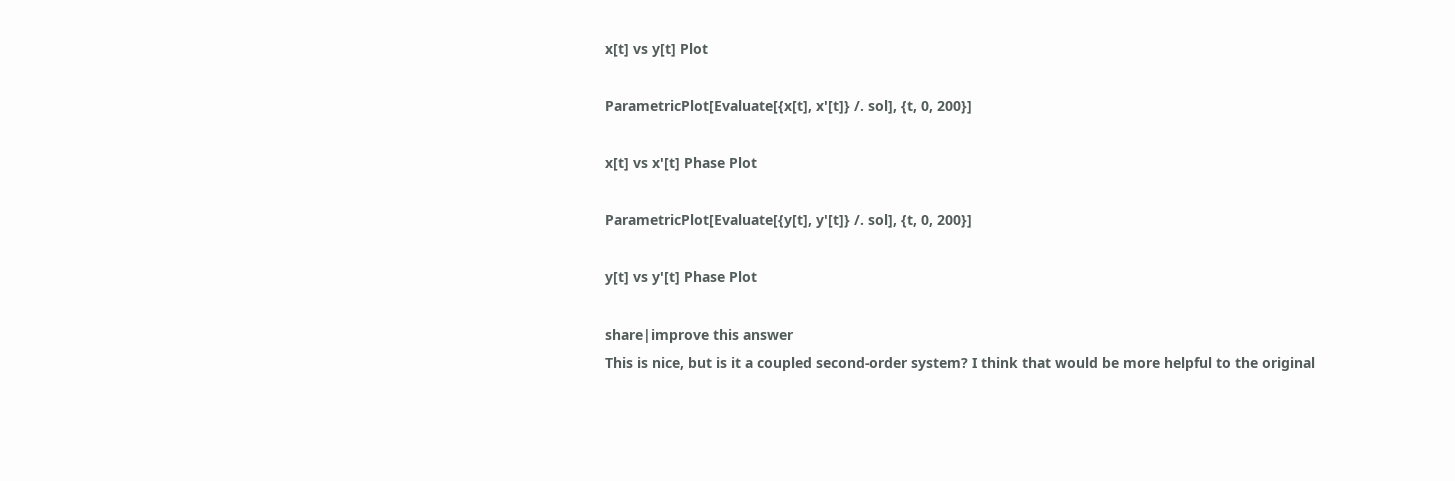x[t] vs y[t] Plot

ParametricPlot[Evaluate[{x[t], x'[t]} /. sol], {t, 0, 200}]

x[t] vs x'[t] Phase Plot

ParametricPlot[Evaluate[{y[t], y'[t]} /. sol], {t, 0, 200}]

y[t] vs y'[t] Phase Plot

share|improve this answer
This is nice, but is it a coupled second-order system? I think that would be more helpful to the original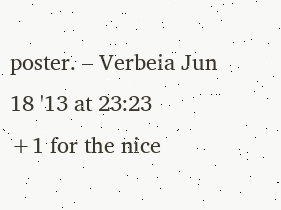poster. – Verbeia Jun 18 '13 at 23:23
+1 for the nice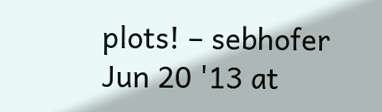plots! – sebhofer Jun 20 '13 at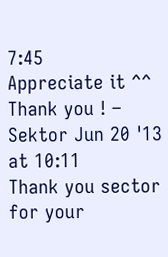7:45
Appreciate it ^^ Thank you ! – Sektor Jun 20 '13 at 10:11
Thank you sector for your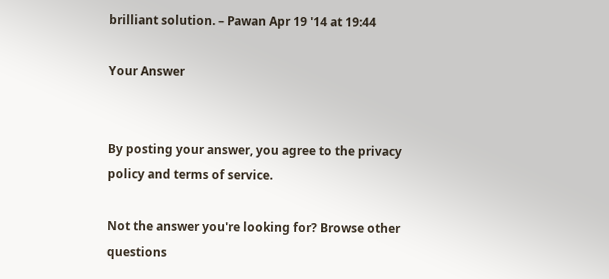brilliant solution. – Pawan Apr 19 '14 at 19:44

Your Answer


By posting your answer, you agree to the privacy policy and terms of service.

Not the answer you're looking for? Browse other questions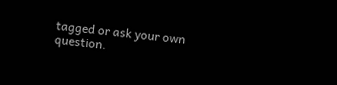tagged or ask your own question.